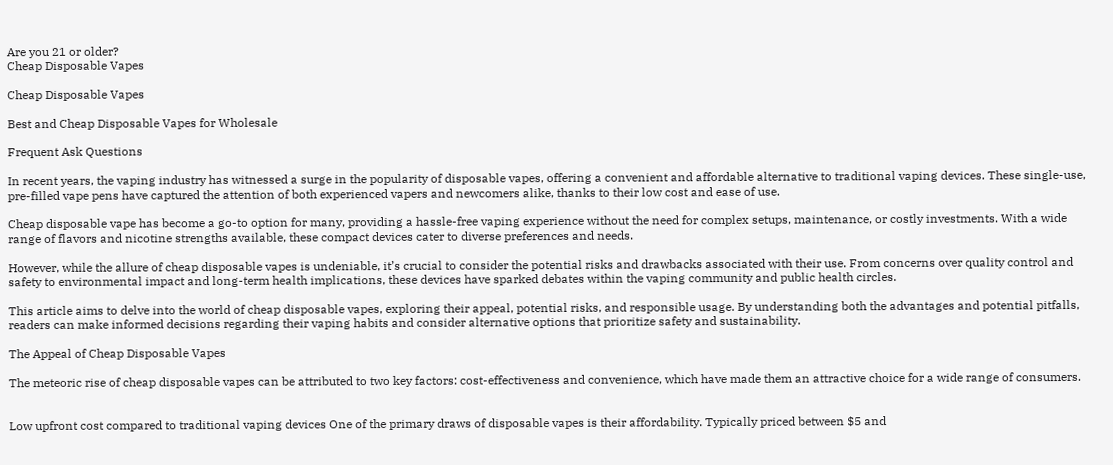Are you 21 or older?
Cheap Disposable Vapes

Cheap Disposable Vapes

Best and Cheap Disposable Vapes for Wholesale

Frequent Ask Questions

In recent years, the vaping industry has witnessed a surge in the popularity of disposable vapes, offering a convenient and affordable alternative to traditional vaping devices. These single-use, pre-filled vape pens have captured the attention of both experienced vapers and newcomers alike, thanks to their low cost and ease of use.

Cheap disposable vape has become a go-to option for many, providing a hassle-free vaping experience without the need for complex setups, maintenance, or costly investments. With a wide range of flavors and nicotine strengths available, these compact devices cater to diverse preferences and needs.

However, while the allure of cheap disposable vapes is undeniable, it’s crucial to consider the potential risks and drawbacks associated with their use. From concerns over quality control and safety to environmental impact and long-term health implications, these devices have sparked debates within the vaping community and public health circles.

This article aims to delve into the world of cheap disposable vapes, exploring their appeal, potential risks, and responsible usage. By understanding both the advantages and potential pitfalls, readers can make informed decisions regarding their vaping habits and consider alternative options that prioritize safety and sustainability.

The Appeal of Cheap Disposable Vapes

The meteoric rise of cheap disposable vapes can be attributed to two key factors: cost-effectiveness and convenience, which have made them an attractive choice for a wide range of consumers.


Low upfront cost compared to traditional vaping devices One of the primary draws of disposable vapes is their affordability. Typically priced between $5 and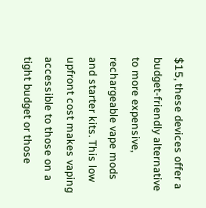$15, these devices offer a budget-friendly alternative to more expensive, rechargeable vape mods and starter kits. This low upfront cost makes vaping accessible to those on a tight budget or those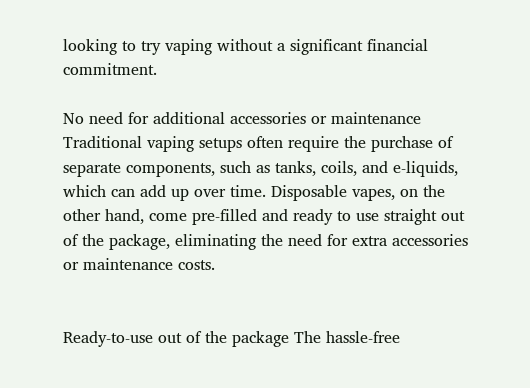looking to try vaping without a significant financial commitment.

No need for additional accessories or maintenance Traditional vaping setups often require the purchase of separate components, such as tanks, coils, and e-liquids, which can add up over time. Disposable vapes, on the other hand, come pre-filled and ready to use straight out of the package, eliminating the need for extra accessories or maintenance costs.


Ready-to-use out of the package The hassle-free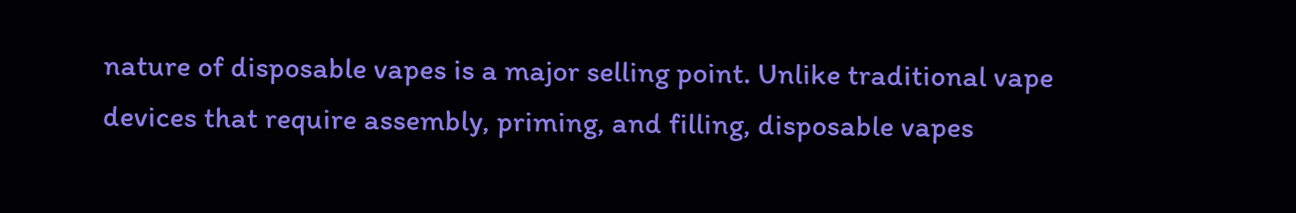nature of disposable vapes is a major selling point. Unlike traditional vape devices that require assembly, priming, and filling, disposable vapes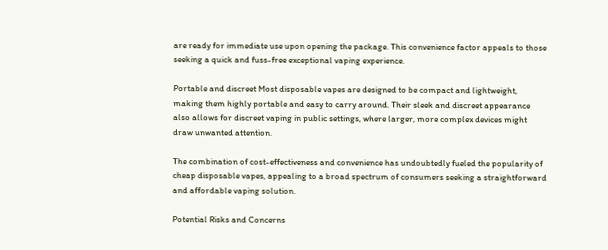are ready for immediate use upon opening the package. This convenience factor appeals to those seeking a quick and fuss-free exceptional vaping experience.

Portable and discreet Most disposable vapes are designed to be compact and lightweight, making them highly portable and easy to carry around. Their sleek and discreet appearance also allows for discreet vaping in public settings, where larger, more complex devices might draw unwanted attention.

The combination of cost-effectiveness and convenience has undoubtedly fueled the popularity of cheap disposable vapes, appealing to a broad spectrum of consumers seeking a straightforward and affordable vaping solution.

Potential Risks and Concerns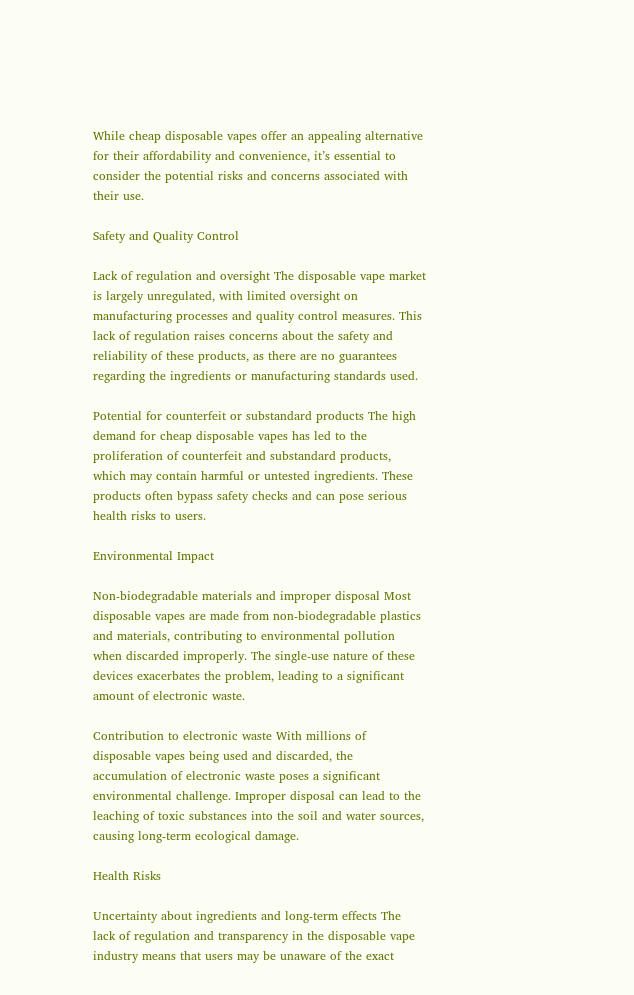While cheap disposable vapes offer an appealing alternative for their affordability and convenience, it’s essential to consider the potential risks and concerns associated with their use.

Safety and Quality Control

Lack of regulation and oversight The disposable vape market is largely unregulated, with limited oversight on manufacturing processes and quality control measures. This lack of regulation raises concerns about the safety and reliability of these products, as there are no guarantees regarding the ingredients or manufacturing standards used.

Potential for counterfeit or substandard products The high demand for cheap disposable vapes has led to the proliferation of counterfeit and substandard products, which may contain harmful or untested ingredients. These products often bypass safety checks and can pose serious health risks to users.

Environmental Impact

Non-biodegradable materials and improper disposal Most disposable vapes are made from non-biodegradable plastics and materials, contributing to environmental pollution when discarded improperly. The single-use nature of these devices exacerbates the problem, leading to a significant amount of electronic waste.

Contribution to electronic waste With millions of disposable vapes being used and discarded, the accumulation of electronic waste poses a significant environmental challenge. Improper disposal can lead to the leaching of toxic substances into the soil and water sources, causing long-term ecological damage.

Health Risks

Uncertainty about ingredients and long-term effects The lack of regulation and transparency in the disposable vape industry means that users may be unaware of the exact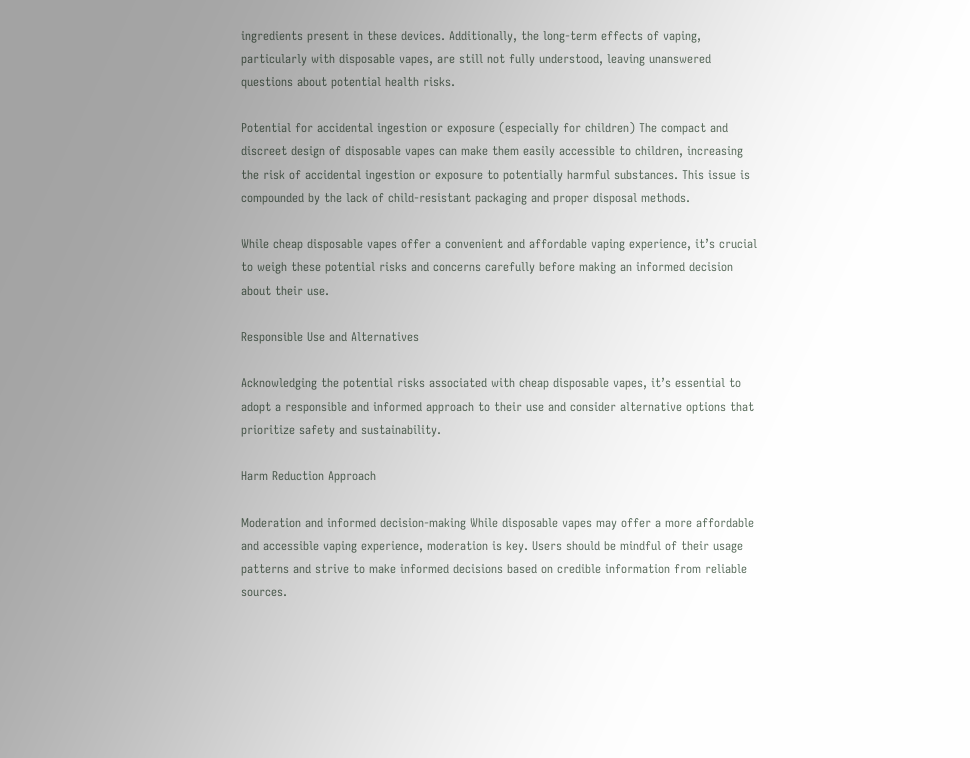ingredients present in these devices. Additionally, the long-term effects of vaping, particularly with disposable vapes, are still not fully understood, leaving unanswered questions about potential health risks.

Potential for accidental ingestion or exposure (especially for children) The compact and discreet design of disposable vapes can make them easily accessible to children, increasing the risk of accidental ingestion or exposure to potentially harmful substances. This issue is compounded by the lack of child-resistant packaging and proper disposal methods.

While cheap disposable vapes offer a convenient and affordable vaping experience, it’s crucial to weigh these potential risks and concerns carefully before making an informed decision about their use.

Responsible Use and Alternatives

Acknowledging the potential risks associated with cheap disposable vapes, it’s essential to adopt a responsible and informed approach to their use and consider alternative options that prioritize safety and sustainability.

Harm Reduction Approach

Moderation and informed decision-making While disposable vapes may offer a more affordable and accessible vaping experience, moderation is key. Users should be mindful of their usage patterns and strive to make informed decisions based on credible information from reliable sources.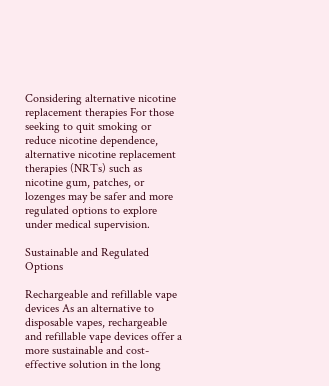Considering alternative nicotine replacement therapies For those seeking to quit smoking or reduce nicotine dependence, alternative nicotine replacement therapies (NRTs) such as nicotine gum, patches, or lozenges may be safer and more regulated options to explore under medical supervision.

Sustainable and Regulated Options

Rechargeable and refillable vape devices As an alternative to disposable vapes, rechargeable and refillable vape devices offer a more sustainable and cost-effective solution in the long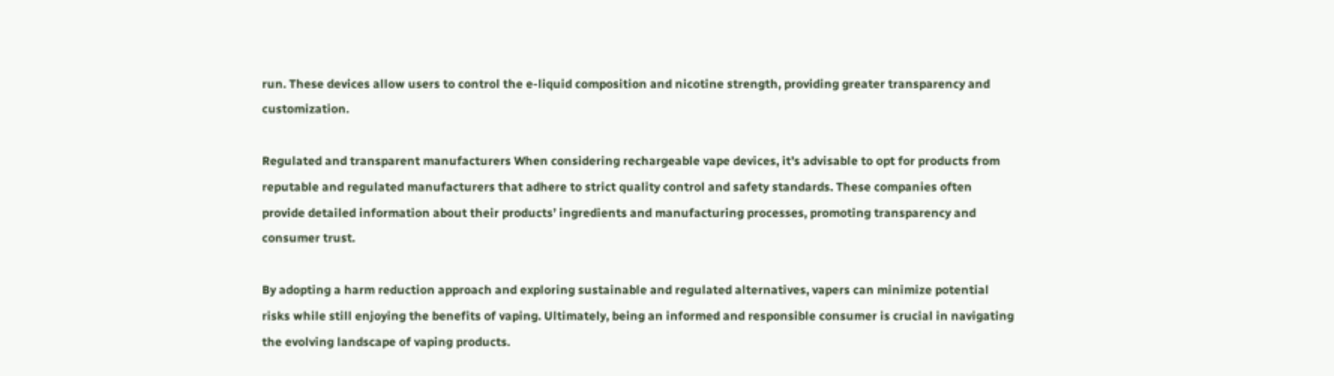run. These devices allow users to control the e-liquid composition and nicotine strength, providing greater transparency and customization.

Regulated and transparent manufacturers When considering rechargeable vape devices, it’s advisable to opt for products from reputable and regulated manufacturers that adhere to strict quality control and safety standards. These companies often provide detailed information about their products’ ingredients and manufacturing processes, promoting transparency and consumer trust.

By adopting a harm reduction approach and exploring sustainable and regulated alternatives, vapers can minimize potential risks while still enjoying the benefits of vaping. Ultimately, being an informed and responsible consumer is crucial in navigating the evolving landscape of vaping products.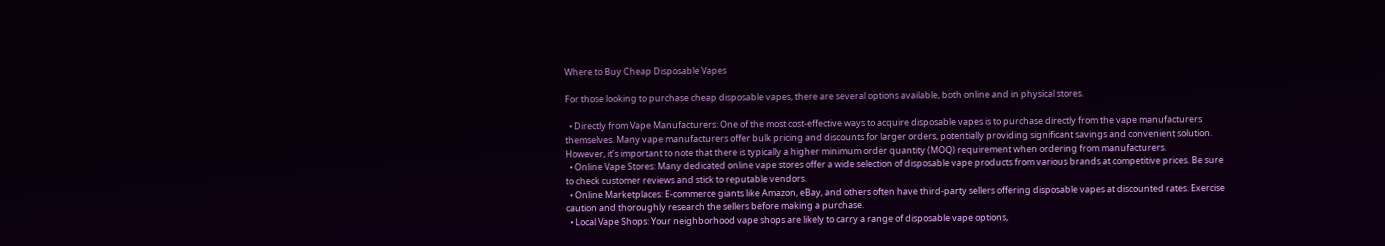Where to Buy Cheap Disposable Vapes

For those looking to purchase cheap disposable vapes, there are several options available, both online and in physical stores.

  • Directly from Vape Manufacturers: One of the most cost-effective ways to acquire disposable vapes is to purchase directly from the vape manufacturers themselves. Many vape manufacturers offer bulk pricing and discounts for larger orders, potentially providing significant savings and convenient solution. However, it’s important to note that there is typically a higher minimum order quantity (MOQ) requirement when ordering from manufacturers.
  • Online Vape Stores: Many dedicated online vape stores offer a wide selection of disposable vape products from various brands at competitive prices. Be sure to check customer reviews and stick to reputable vendors.
  • Online Marketplaces: E-commerce giants like Amazon, eBay, and others often have third-party sellers offering disposable vapes at discounted rates. Exercise caution and thoroughly research the sellers before making a purchase.
  • Local Vape Shops: Your neighborhood vape shops are likely to carry a range of disposable vape options,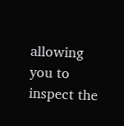allowing you to inspect the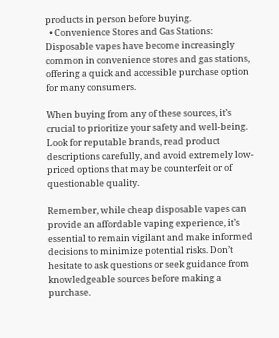products in person before buying.
  • Convenience Stores and Gas Stations: Disposable vapes have become increasingly common in convenience stores and gas stations, offering a quick and accessible purchase option for many consumers.

When buying from any of these sources, it’s crucial to prioritize your safety and well-being. Look for reputable brands, read product descriptions carefully, and avoid extremely low-priced options that may be counterfeit or of questionable quality.

Remember, while cheap disposable vapes can provide an affordable vaping experience, it’s essential to remain vigilant and make informed decisions to minimize potential risks. Don’t hesitate to ask questions or seek guidance from knowledgeable sources before making a purchase.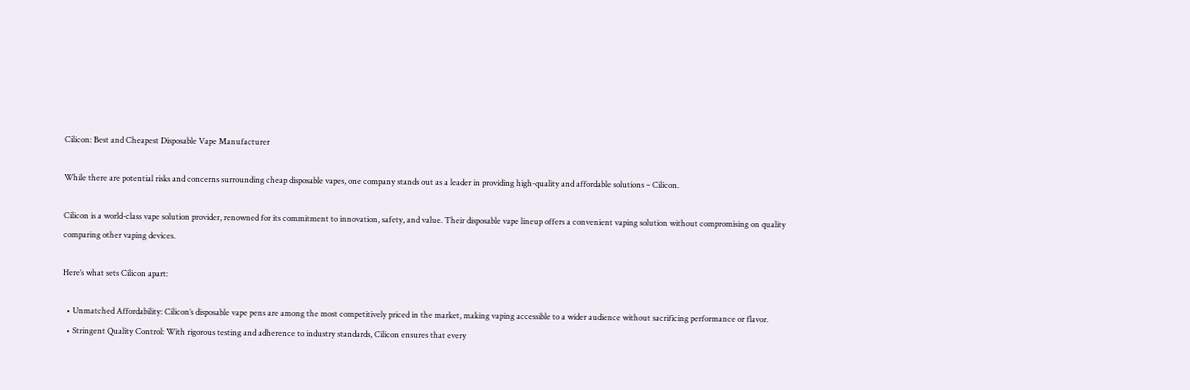Cilicon: Best and Cheapest Disposable Vape Manufacturer

While there are potential risks and concerns surrounding cheap disposable vapes, one company stands out as a leader in providing high-quality and affordable solutions – Cilicon.

Cilicon is a world-class vape solution provider, renowned for its commitment to innovation, safety, and value. Their disposable vape lineup offers a convenient vaping solution without compromising on quality comparing other vaping devices.

Here’s what sets Cilicon apart:

  • Unmatched Affordability: Cilicon’s disposable vape pens are among the most competitively priced in the market, making vaping accessible to a wider audience without sacrificing performance or flavor.
  • Stringent Quality Control: With rigorous testing and adherence to industry standards, Cilicon ensures that every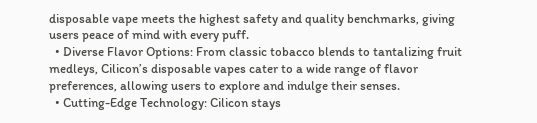disposable vape meets the highest safety and quality benchmarks, giving users peace of mind with every puff.
  • Diverse Flavor Options: From classic tobacco blends to tantalizing fruit medleys, Cilicon’s disposable vapes cater to a wide range of flavor preferences, allowing users to explore and indulge their senses.
  • Cutting-Edge Technology: Cilicon stays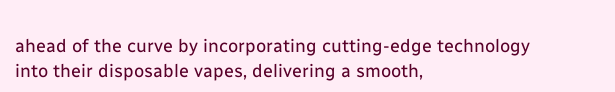ahead of the curve by incorporating cutting-edge technology into their disposable vapes, delivering a smooth,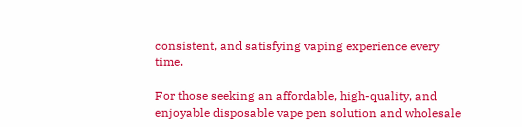consistent, and satisfying vaping experience every time.

For those seeking an affordable, high-quality, and enjoyable disposable vape pen solution and wholesale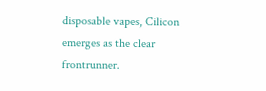disposable vapes, Cilicon emerges as the clear frontrunner.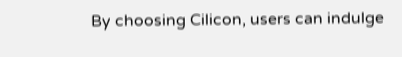By choosing Cilicon, users can indulge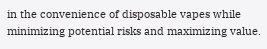in the convenience of disposable vapes while minimizing potential risks and maximizing value.